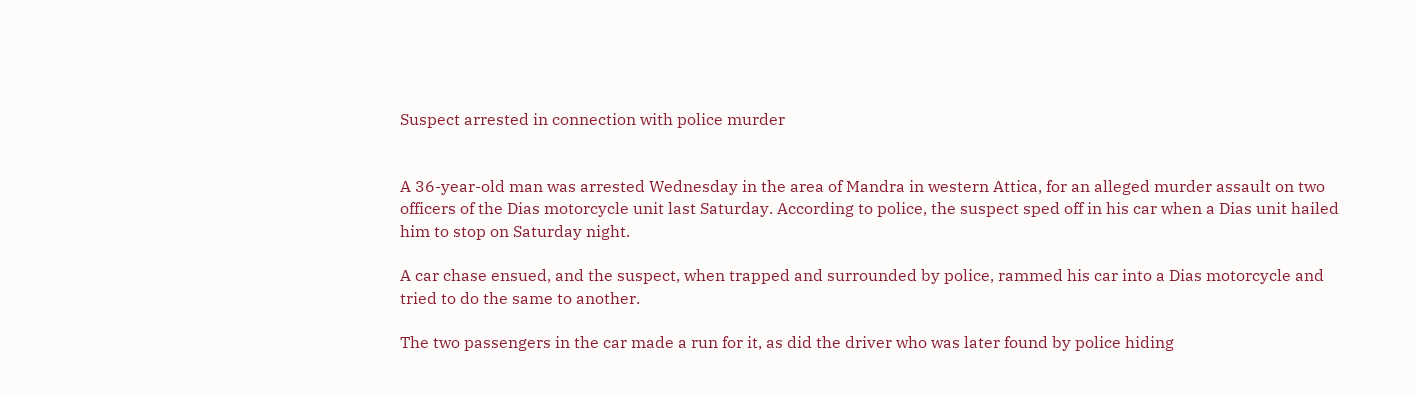Suspect arrested in connection with police murder


A 36-year-old man was arrested Wednesday in the area of Mandra in western Attica, for an alleged murder assault on two officers of the Dias motorcycle unit last Saturday. According to police, the suspect sped off in his car when a Dias unit hailed him to stop on Saturday night.

A car chase ensued, and the suspect, when trapped and surrounded by police, rammed his car into a Dias motorcycle and tried to do the same to another.

The two passengers in the car made a run for it, as did the driver who was later found by police hiding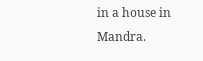in a house in Mandra.